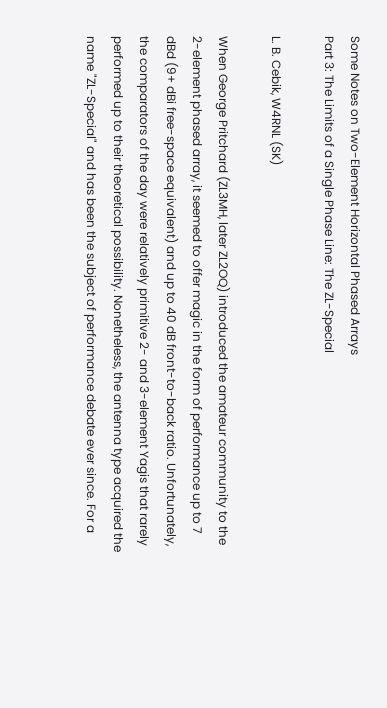Some Notes on Two-Element Horizontal Phased Arrays
Part 3: The Limits of a Single Phase Line: The ZL-Special

L. B. Cebik, W4RNL (SK)

When George Pritchard (ZL3MH, later ZL2OQ) introduced the amateur community to the 2-element phased array, it seemed to offer magic in the form of performance up to 7 dBd (9+ dBi free-space equivalent) and up to 40 dB front-to-back ratio. Unfortunately, the comparators of the day were relatively primitive 2- and 3-element Yagis that rarely performed up to their theoretical possibility. Nonetheless, the antenna type acquired the name "ZL-Special" and has been the subject of performance debate ever since. For a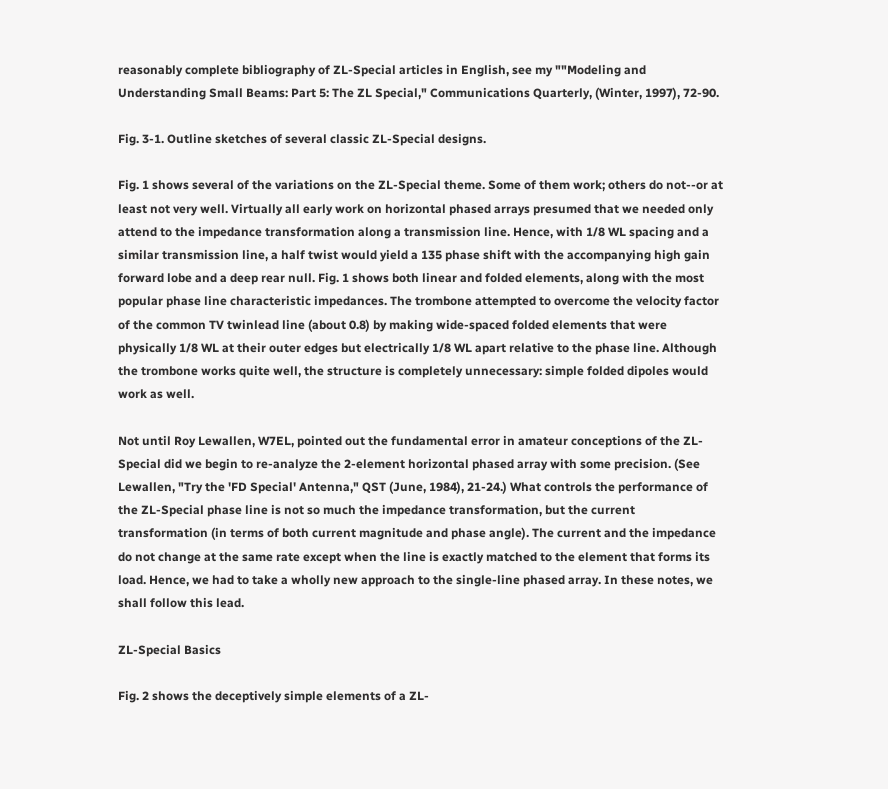reasonably complete bibliography of ZL-Special articles in English, see my ""Modeling and Understanding Small Beams: Part 5: The ZL Special," Communications Quarterly, (Winter, 1997), 72-90.

Fig. 3-1. Outline sketches of several classic ZL-Special designs.

Fig. 1 shows several of the variations on the ZL-Special theme. Some of them work; others do not--or at least not very well. Virtually all early work on horizontal phased arrays presumed that we needed only attend to the impedance transformation along a transmission line. Hence, with 1/8 WL spacing and a similar transmission line, a half twist would yield a 135 phase shift with the accompanying high gain forward lobe and a deep rear null. Fig. 1 shows both linear and folded elements, along with the most popular phase line characteristic impedances. The trombone attempted to overcome the velocity factor of the common TV twinlead line (about 0.8) by making wide-spaced folded elements that were physically 1/8 WL at their outer edges but electrically 1/8 WL apart relative to the phase line. Although the trombone works quite well, the structure is completely unnecessary: simple folded dipoles would work as well.

Not until Roy Lewallen, W7EL, pointed out the fundamental error in amateur conceptions of the ZL-Special did we begin to re-analyze the 2-element horizontal phased array with some precision. (See Lewallen, "Try the 'FD Special' Antenna," QST (June, 1984), 21-24.) What controls the performance of the ZL-Special phase line is not so much the impedance transformation, but the current transformation (in terms of both current magnitude and phase angle). The current and the impedance do not change at the same rate except when the line is exactly matched to the element that forms its load. Hence, we had to take a wholly new approach to the single-line phased array. In these notes, we shall follow this lead.

ZL-Special Basics

Fig. 2 shows the deceptively simple elements of a ZL-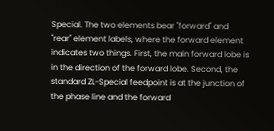Special. The two elements bear "forward" and "rear" element labels, where the forward element indicates two things. First, the main forward lobe is in the direction of the forward lobe. Second, the standard ZL-Special feedpoint is at the junction of the phase line and the forward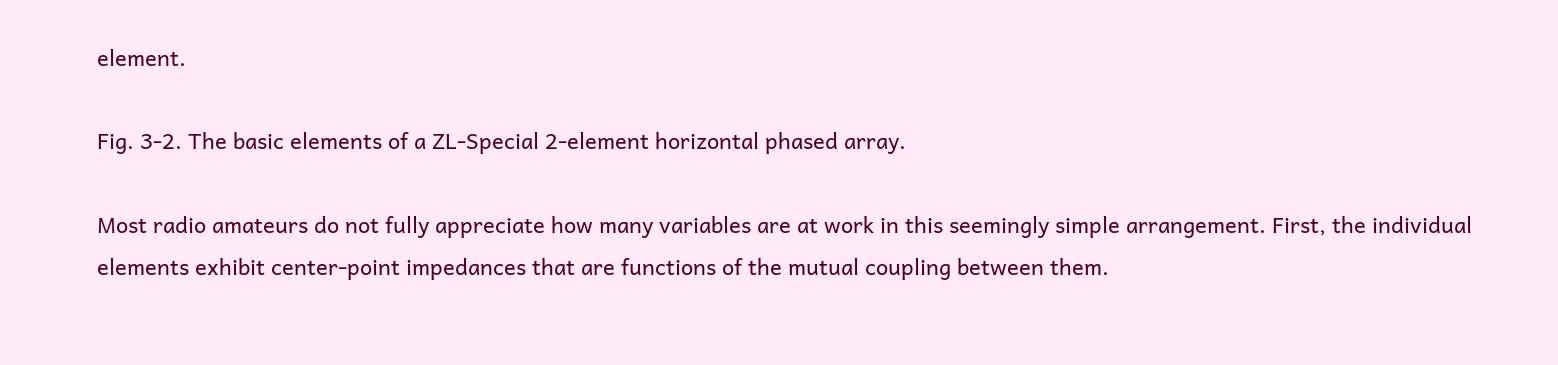element.

Fig. 3-2. The basic elements of a ZL-Special 2-element horizontal phased array.

Most radio amateurs do not fully appreciate how many variables are at work in this seemingly simple arrangement. First, the individual elements exhibit center-point impedances that are functions of the mutual coupling between them.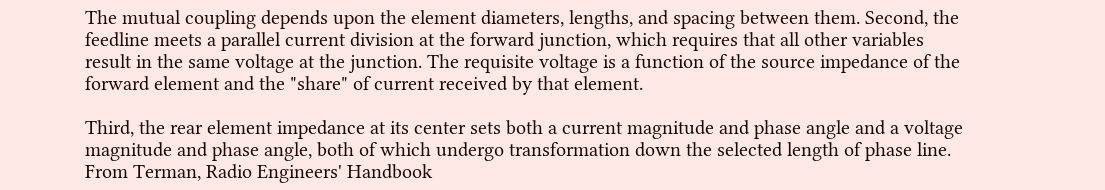The mutual coupling depends upon the element diameters, lengths, and spacing between them. Second, the feedline meets a parallel current division at the forward junction, which requires that all other variables result in the same voltage at the junction. The requisite voltage is a function of the source impedance of the forward element and the "share" of current received by that element.

Third, the rear element impedance at its center sets both a current magnitude and phase angle and a voltage magnitude and phase angle, both of which undergo transformation down the selected length of phase line. From Terman, Radio Engineers' Handbook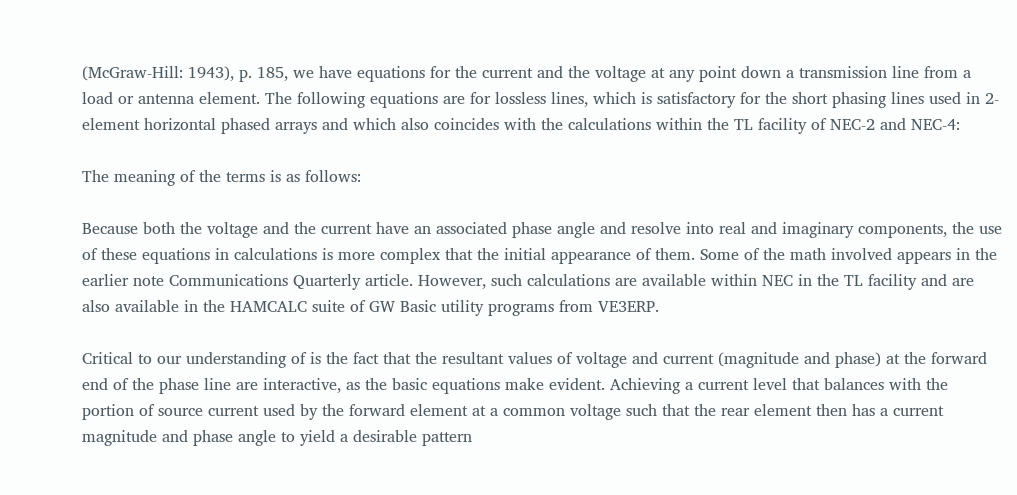(McGraw-Hill: 1943), p. 185, we have equations for the current and the voltage at any point down a transmission line from a load or antenna element. The following equations are for lossless lines, which is satisfactory for the short phasing lines used in 2-element horizontal phased arrays and which also coincides with the calculations within the TL facility of NEC-2 and NEC-4:

The meaning of the terms is as follows:

Because both the voltage and the current have an associated phase angle and resolve into real and imaginary components, the use of these equations in calculations is more complex that the initial appearance of them. Some of the math involved appears in the earlier note Communications Quarterly article. However, such calculations are available within NEC in the TL facility and are also available in the HAMCALC suite of GW Basic utility programs from VE3ERP.

Critical to our understanding of is the fact that the resultant values of voltage and current (magnitude and phase) at the forward end of the phase line are interactive, as the basic equations make evident. Achieving a current level that balances with the portion of source current used by the forward element at a common voltage such that the rear element then has a current magnitude and phase angle to yield a desirable pattern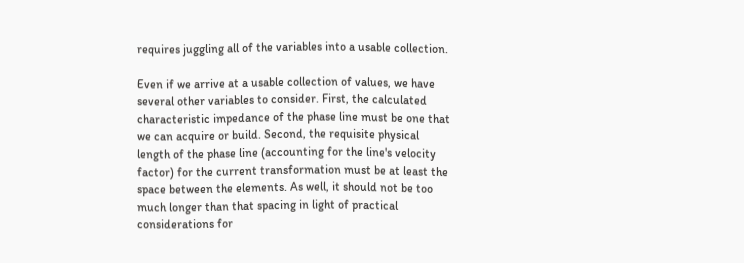requires juggling all of the variables into a usable collection.

Even if we arrive at a usable collection of values, we have several other variables to consider. First, the calculated characteristic impedance of the phase line must be one that we can acquire or build. Second, the requisite physical length of the phase line (accounting for the line's velocity factor) for the current transformation must be at least the space between the elements. As well, it should not be too much longer than that spacing in light of practical considerations for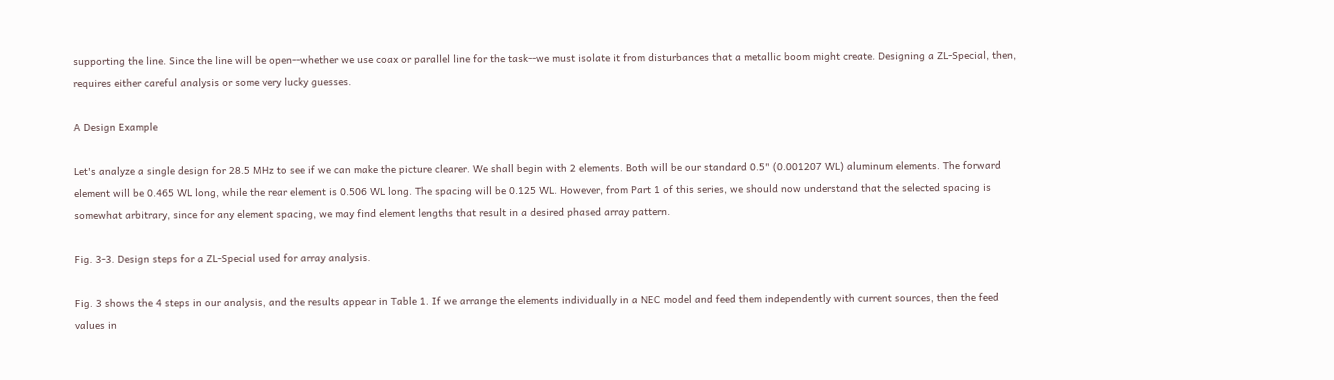supporting the line. Since the line will be open--whether we use coax or parallel line for the task--we must isolate it from disturbances that a metallic boom might create. Designing a ZL-Special, then, requires either careful analysis or some very lucky guesses.

A Design Example

Let's analyze a single design for 28.5 MHz to see if we can make the picture clearer. We shall begin with 2 elements. Both will be our standard 0.5" (0.001207 WL) aluminum elements. The forward element will be 0.465 WL long, while the rear element is 0.506 WL long. The spacing will be 0.125 WL. However, from Part 1 of this series, we should now understand that the selected spacing is somewhat arbitrary, since for any element spacing, we may find element lengths that result in a desired phased array pattern.

Fig. 3-3. Design steps for a ZL-Special used for array analysis.

Fig. 3 shows the 4 steps in our analysis, and the results appear in Table 1. If we arrange the elements individually in a NEC model and feed them independently with current sources, then the feed values in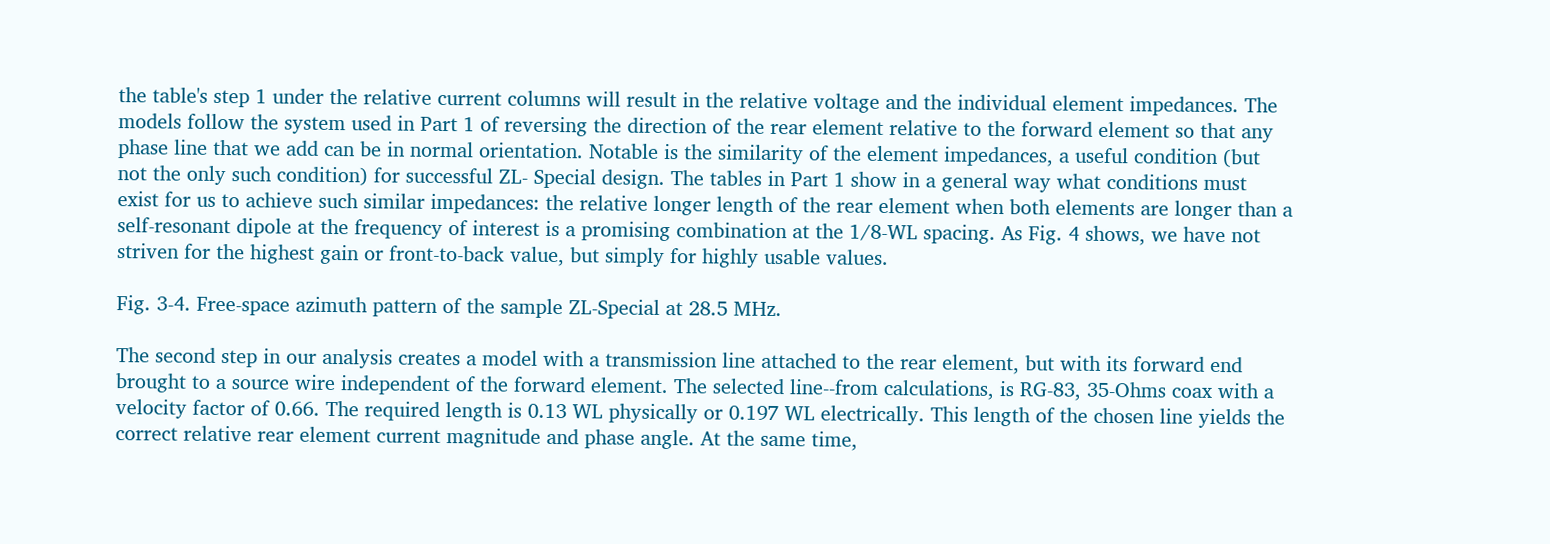the table's step 1 under the relative current columns will result in the relative voltage and the individual element impedances. The models follow the system used in Part 1 of reversing the direction of the rear element relative to the forward element so that any phase line that we add can be in normal orientation. Notable is the similarity of the element impedances, a useful condition (but not the only such condition) for successful ZL- Special design. The tables in Part 1 show in a general way what conditions must exist for us to achieve such similar impedances: the relative longer length of the rear element when both elements are longer than a self-resonant dipole at the frequency of interest is a promising combination at the 1/8-WL spacing. As Fig. 4 shows, we have not striven for the highest gain or front-to-back value, but simply for highly usable values.

Fig. 3-4. Free-space azimuth pattern of the sample ZL-Special at 28.5 MHz.

The second step in our analysis creates a model with a transmission line attached to the rear element, but with its forward end brought to a source wire independent of the forward element. The selected line--from calculations, is RG-83, 35-Ohms coax with a velocity factor of 0.66. The required length is 0.13 WL physically or 0.197 WL electrically. This length of the chosen line yields the correct relative rear element current magnitude and phase angle. At the same time,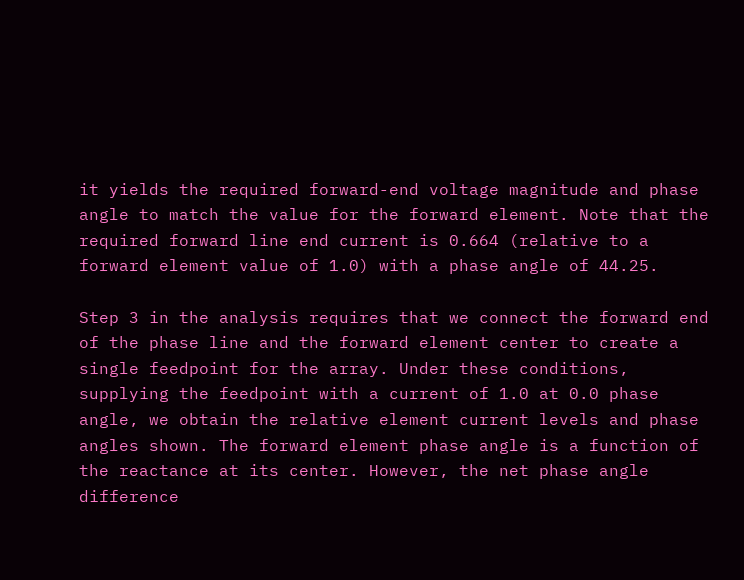it yields the required forward-end voltage magnitude and phase angle to match the value for the forward element. Note that the required forward line end current is 0.664 (relative to a forward element value of 1.0) with a phase angle of 44.25.

Step 3 in the analysis requires that we connect the forward end of the phase line and the forward element center to create a single feedpoint for the array. Under these conditions, supplying the feedpoint with a current of 1.0 at 0.0 phase angle, we obtain the relative element current levels and phase angles shown. The forward element phase angle is a function of the reactance at its center. However, the net phase angle difference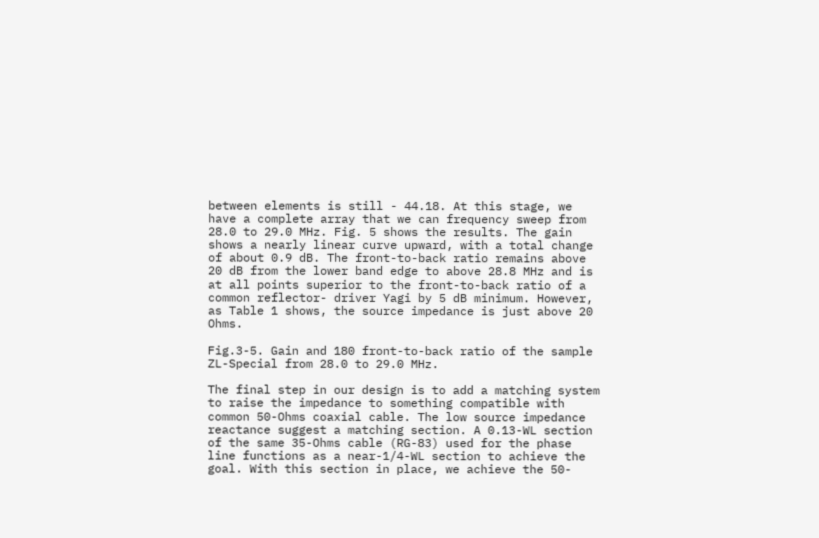between elements is still - 44.18. At this stage, we have a complete array that we can frequency sweep from 28.0 to 29.0 MHz. Fig. 5 shows the results. The gain shows a nearly linear curve upward, with a total change of about 0.9 dB. The front-to-back ratio remains above 20 dB from the lower band edge to above 28.8 MHz and is at all points superior to the front-to-back ratio of a common reflector- driver Yagi by 5 dB minimum. However, as Table 1 shows, the source impedance is just above 20 Ohms.

Fig.3-5. Gain and 180 front-to-back ratio of the sample ZL-Special from 28.0 to 29.0 MHz.

The final step in our design is to add a matching system to raise the impedance to something compatible with common 50-Ohms coaxial cable. The low source impedance reactance suggest a matching section. A 0.13-WL section of the same 35-Ohms cable (RG-83) used for the phase line functions as a near-1/4-WL section to achieve the goal. With this section in place, we achieve the 50-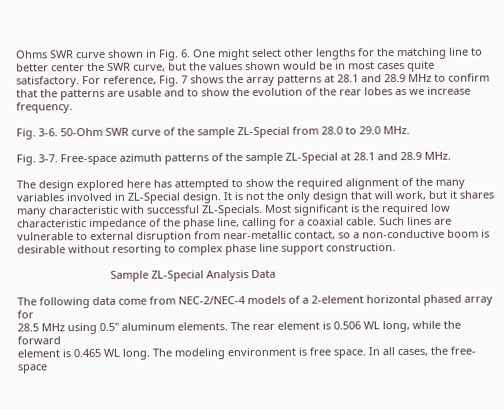Ohms SWR curve shown in Fig. 6. One might select other lengths for the matching line to better center the SWR curve, but the values shown would be in most cases quite satisfactory. For reference, Fig. 7 shows the array patterns at 28.1 and 28.9 MHz to confirm that the patterns are usable and to show the evolution of the rear lobes as we increase frequency.

Fig. 3-6. 50-Ohm SWR curve of the sample ZL-Special from 28.0 to 29.0 MHz.

Fig. 3-7. Free-space azimuth patterns of the sample ZL-Special at 28.1 and 28.9 MHz.

The design explored here has attempted to show the required alignment of the many variables involved in ZL-Special design. It is not the only design that will work, but it shares many characteristic with successful ZL-Specials. Most significant is the required low characteristic impedance of the phase line, calling for a coaxial cable. Such lines are vulnerable to external disruption from near-metallic contact, so a non-conductive boom is desirable without resorting to complex phase line support construction.

                               Sample ZL-Special Analysis Data

The following data come from NEC-2/NEC-4 models of a 2-element horizontal phased array for
28.5 MHz using 0.5" aluminum elements. The rear element is 0.506 WL long, while the forward
element is 0.465 WL long. The modeling environment is free space. In all cases, the free-space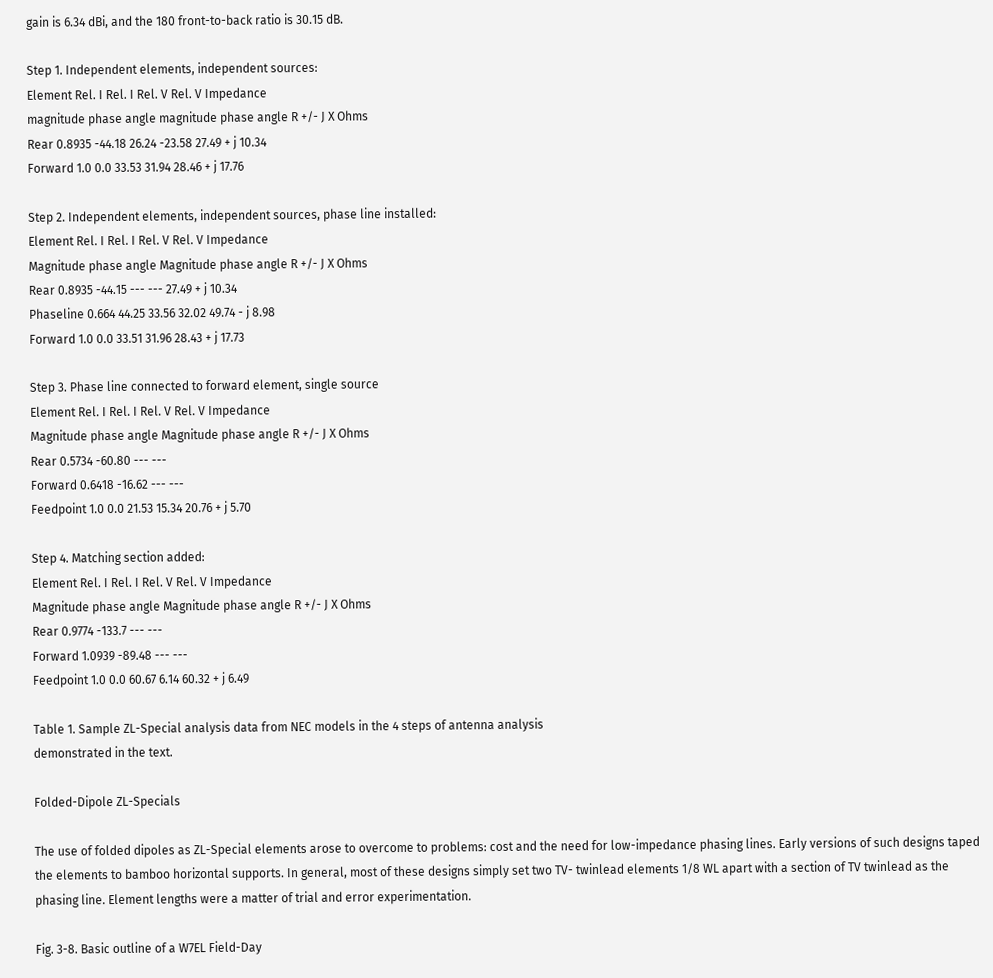gain is 6.34 dBi, and the 180 front-to-back ratio is 30.15 dB.

Step 1. Independent elements, independent sources:
Element Rel. I Rel. I Rel. V Rel. V Impedance
magnitude phase angle magnitude phase angle R +/- J X Ohms
Rear 0.8935 -44.18 26.24 -23.58 27.49 + j 10.34
Forward 1.0 0.0 33.53 31.94 28.46 + j 17.76

Step 2. Independent elements, independent sources, phase line installed:
Element Rel. I Rel. I Rel. V Rel. V Impedance
Magnitude phase angle Magnitude phase angle R +/- J X Ohms
Rear 0.8935 -44.15 --- --- 27.49 + j 10.34
Phaseline 0.664 44.25 33.56 32.02 49.74 - j 8.98
Forward 1.0 0.0 33.51 31.96 28.43 + j 17.73

Step 3. Phase line connected to forward element, single source
Element Rel. I Rel. I Rel. V Rel. V Impedance
Magnitude phase angle Magnitude phase angle R +/- J X Ohms
Rear 0.5734 -60.80 --- ---
Forward 0.6418 -16.62 --- ---
Feedpoint 1.0 0.0 21.53 15.34 20.76 + j 5.70

Step 4. Matching section added:
Element Rel. I Rel. I Rel. V Rel. V Impedance
Magnitude phase angle Magnitude phase angle R +/- J X Ohms
Rear 0.9774 -133.7 --- ---
Forward 1.0939 -89.48 --- ---
Feedpoint 1.0 0.0 60.67 6.14 60.32 + j 6.49

Table 1. Sample ZL-Special analysis data from NEC models in the 4 steps of antenna analysis
demonstrated in the text.

Folded-Dipole ZL-Specials

The use of folded dipoles as ZL-Special elements arose to overcome to problems: cost and the need for low-impedance phasing lines. Early versions of such designs taped the elements to bamboo horizontal supports. In general, most of these designs simply set two TV- twinlead elements 1/8 WL apart with a section of TV twinlead as the phasing line. Element lengths were a matter of trial and error experimentation.

Fig. 3-8. Basic outline of a W7EL Field-Day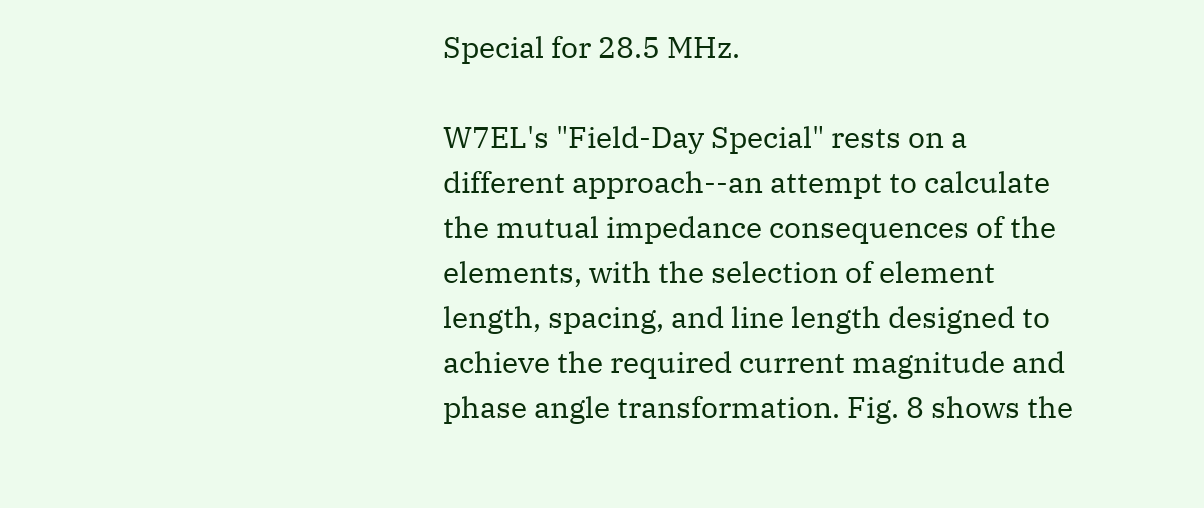Special for 28.5 MHz.

W7EL's "Field-Day Special" rests on a different approach--an attempt to calculate the mutual impedance consequences of the elements, with the selection of element length, spacing, and line length designed to achieve the required current magnitude and phase angle transformation. Fig. 8 shows the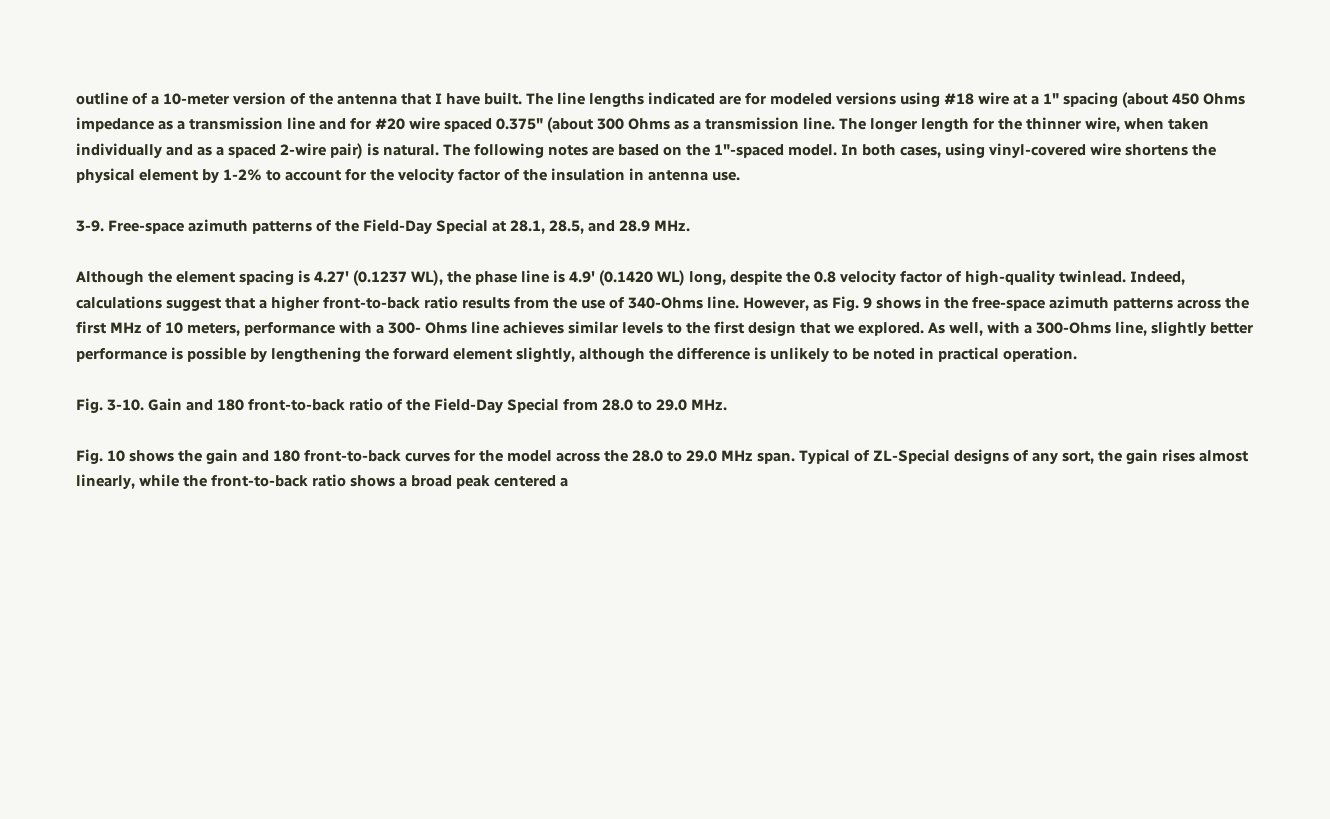outline of a 10-meter version of the antenna that I have built. The line lengths indicated are for modeled versions using #18 wire at a 1" spacing (about 450 Ohms impedance as a transmission line and for #20 wire spaced 0.375" (about 300 Ohms as a transmission line. The longer length for the thinner wire, when taken individually and as a spaced 2-wire pair) is natural. The following notes are based on the 1"-spaced model. In both cases, using vinyl-covered wire shortens the physical element by 1-2% to account for the velocity factor of the insulation in antenna use.

3-9. Free-space azimuth patterns of the Field-Day Special at 28.1, 28.5, and 28.9 MHz.

Although the element spacing is 4.27' (0.1237 WL), the phase line is 4.9' (0.1420 WL) long, despite the 0.8 velocity factor of high-quality twinlead. Indeed, calculations suggest that a higher front-to-back ratio results from the use of 340-Ohms line. However, as Fig. 9 shows in the free-space azimuth patterns across the first MHz of 10 meters, performance with a 300- Ohms line achieves similar levels to the first design that we explored. As well, with a 300-Ohms line, slightly better performance is possible by lengthening the forward element slightly, although the difference is unlikely to be noted in practical operation.

Fig. 3-10. Gain and 180 front-to-back ratio of the Field-Day Special from 28.0 to 29.0 MHz.

Fig. 10 shows the gain and 180 front-to-back curves for the model across the 28.0 to 29.0 MHz span. Typical of ZL-Special designs of any sort, the gain rises almost linearly, while the front-to-back ratio shows a broad peak centered a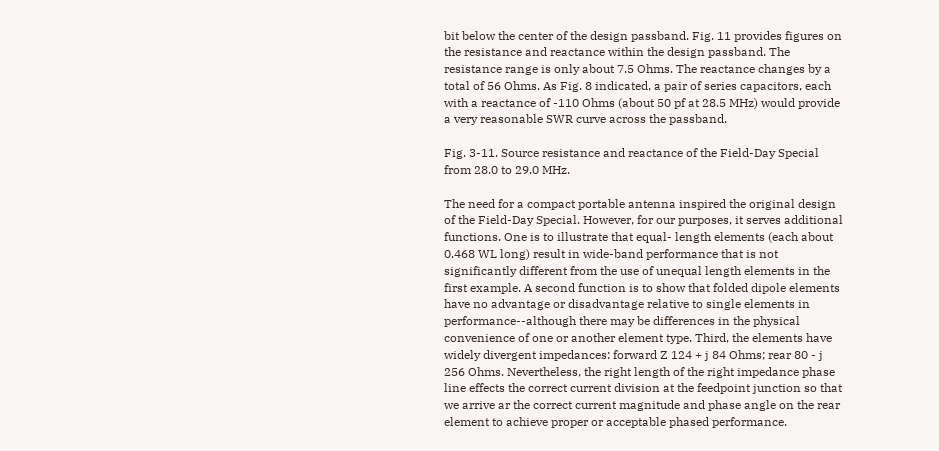bit below the center of the design passband. Fig. 11 provides figures on the resistance and reactance within the design passband. The resistance range is only about 7.5 Ohms. The reactance changes by a total of 56 Ohms. As Fig. 8 indicated, a pair of series capacitors, each with a reactance of -110 Ohms (about 50 pf at 28.5 MHz) would provide a very reasonable SWR curve across the passband.

Fig. 3-11. Source resistance and reactance of the Field-Day Special from 28.0 to 29.0 MHz.

The need for a compact portable antenna inspired the original design of the Field-Day Special. However, for our purposes, it serves additional functions. One is to illustrate that equal- length elements (each about 0.468 WL long) result in wide-band performance that is not significantly different from the use of unequal length elements in the first example. A second function is to show that folded dipole elements have no advantage or disadvantage relative to single elements in performance--although there may be differences in the physical convenience of one or another element type. Third, the elements have widely divergent impedances: forward Z 124 + j 84 Ohms; rear 80 - j 256 Ohms. Nevertheless, the right length of the right impedance phase line effects the correct current division at the feedpoint junction so that we arrive ar the correct current magnitude and phase angle on the rear element to achieve proper or acceptable phased performance.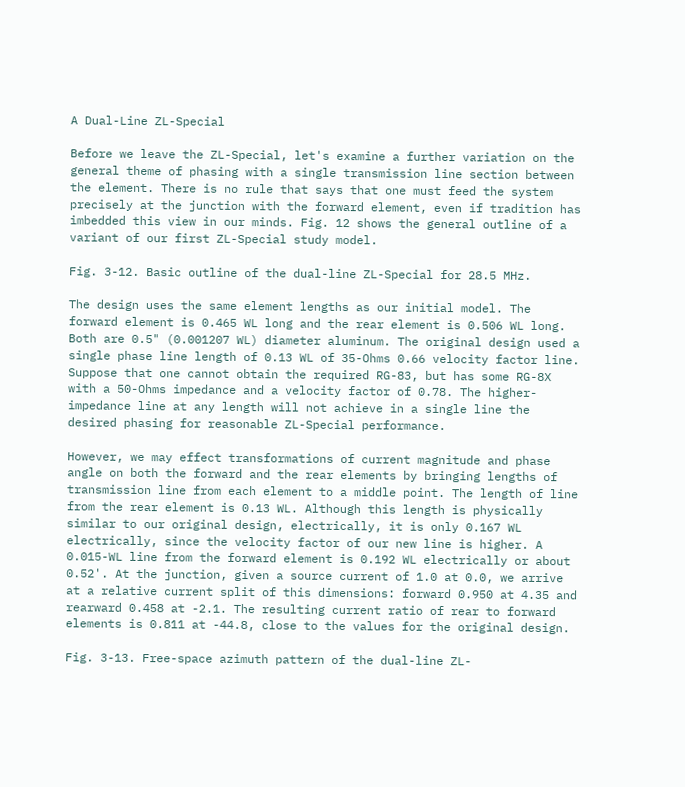A Dual-Line ZL-Special

Before we leave the ZL-Special, let's examine a further variation on the general theme of phasing with a single transmission line section between the element. There is no rule that says that one must feed the system precisely at the junction with the forward element, even if tradition has imbedded this view in our minds. Fig. 12 shows the general outline of a variant of our first ZL-Special study model.

Fig. 3-12. Basic outline of the dual-line ZL-Special for 28.5 MHz.

The design uses the same element lengths as our initial model. The forward element is 0.465 WL long and the rear element is 0.506 WL long. Both are 0.5" (0.001207 WL) diameter aluminum. The original design used a single phase line length of 0.13 WL of 35-Ohms 0.66 velocity factor line. Suppose that one cannot obtain the required RG-83, but has some RG-8X with a 50-Ohms impedance and a velocity factor of 0.78. The higher-impedance line at any length will not achieve in a single line the desired phasing for reasonable ZL-Special performance.

However, we may effect transformations of current magnitude and phase angle on both the forward and the rear elements by bringing lengths of transmission line from each element to a middle point. The length of line from the rear element is 0.13 WL. Although this length is physically similar to our original design, electrically, it is only 0.167 WL electrically, since the velocity factor of our new line is higher. A 0.015-WL line from the forward element is 0.192 WL electrically or about 0.52'. At the junction, given a source current of 1.0 at 0.0, we arrive at a relative current split of this dimensions: forward 0.950 at 4.35 and rearward 0.458 at -2.1. The resulting current ratio of rear to forward elements is 0.811 at -44.8, close to the values for the original design.

Fig. 3-13. Free-space azimuth pattern of the dual-line ZL-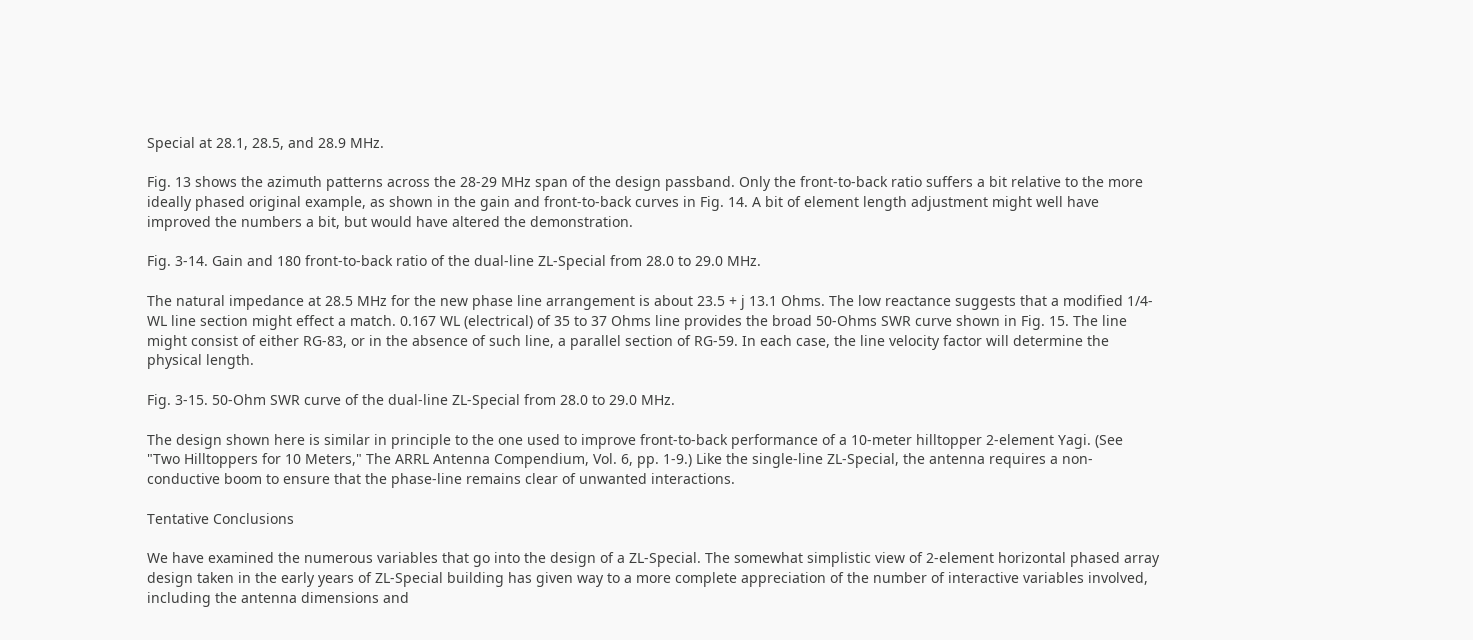Special at 28.1, 28.5, and 28.9 MHz.

Fig. 13 shows the azimuth patterns across the 28-29 MHz span of the design passband. Only the front-to-back ratio suffers a bit relative to the more ideally phased original example, as shown in the gain and front-to-back curves in Fig. 14. A bit of element length adjustment might well have improved the numbers a bit, but would have altered the demonstration.

Fig. 3-14. Gain and 180 front-to-back ratio of the dual-line ZL-Special from 28.0 to 29.0 MHz.

The natural impedance at 28.5 MHz for the new phase line arrangement is about 23.5 + j 13.1 Ohms. The low reactance suggests that a modified 1/4-WL line section might effect a match. 0.167 WL (electrical) of 35 to 37 Ohms line provides the broad 50-Ohms SWR curve shown in Fig. 15. The line might consist of either RG-83, or in the absence of such line, a parallel section of RG-59. In each case, the line velocity factor will determine the physical length.

Fig. 3-15. 50-Ohm SWR curve of the dual-line ZL-Special from 28.0 to 29.0 MHz.

The design shown here is similar in principle to the one used to improve front-to-back performance of a 10-meter hilltopper 2-element Yagi. (See "Two Hilltoppers for 10 Meters," The ARRL Antenna Compendium, Vol. 6, pp. 1-9.) Like the single-line ZL-Special, the antenna requires a non-conductive boom to ensure that the phase-line remains clear of unwanted interactions.

Tentative Conclusions

We have examined the numerous variables that go into the design of a ZL-Special. The somewhat simplistic view of 2-element horizontal phased array design taken in the early years of ZL-Special building has given way to a more complete appreciation of the number of interactive variables involved, including the antenna dimensions and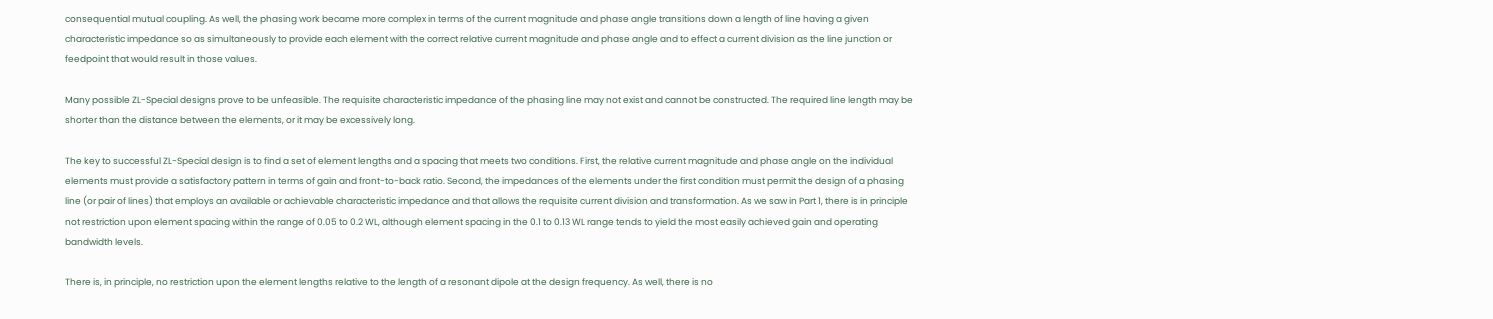consequential mutual coupling. As well, the phasing work became more complex in terms of the current magnitude and phase angle transitions down a length of line having a given characteristic impedance so as simultaneously to provide each element with the correct relative current magnitude and phase angle and to effect a current division as the line junction or feedpoint that would result in those values.

Many possible ZL-Special designs prove to be unfeasible. The requisite characteristic impedance of the phasing line may not exist and cannot be constructed. The required line length may be shorter than the distance between the elements, or it may be excessively long.

The key to successful ZL-Special design is to find a set of element lengths and a spacing that meets two conditions. First, the relative current magnitude and phase angle on the individual elements must provide a satisfactory pattern in terms of gain and front-to-back ratio. Second, the impedances of the elements under the first condition must permit the design of a phasing line (or pair of lines) that employs an available or achievable characteristic impedance and that allows the requisite current division and transformation. As we saw in Part 1, there is in principle not restriction upon element spacing within the range of 0.05 to 0.2 WL, although element spacing in the 0.1 to 0.13 WL range tends to yield the most easily achieved gain and operating bandwidth levels.

There is, in principle, no restriction upon the element lengths relative to the length of a resonant dipole at the design frequency. As well, there is no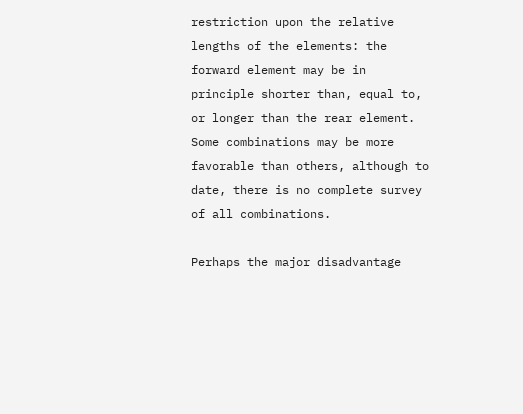restriction upon the relative lengths of the elements: the forward element may be in principle shorter than, equal to, or longer than the rear element. Some combinations may be more favorable than others, although to date, there is no complete survey of all combinations.

Perhaps the major disadvantage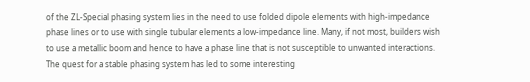of the ZL-Special phasing system lies in the need to use folded dipole elements with high-impedance phase lines or to use with single tubular elements a low-impedance line. Many, if not most, builders wish to use a metallic boom and hence to have a phase line that is not susceptible to unwanted interactions. The quest for a stable phasing system has led to some interesting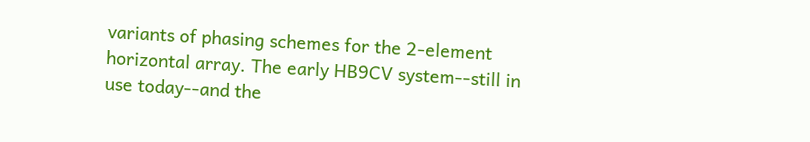variants of phasing schemes for the 2-element horizontal array. The early HB9CV system--still in use today--and the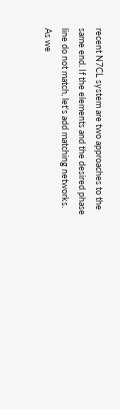recent N7CL system are two approaches to the same end. If the elements and the desired phase line do not match, let's add matching networks. As we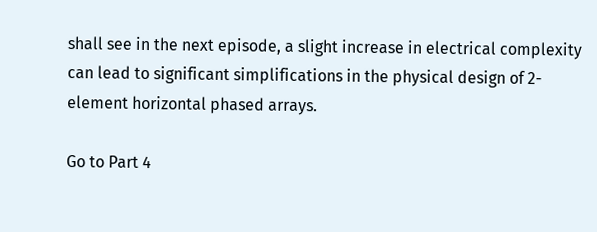shall see in the next episode, a slight increase in electrical complexity can lead to significant simplifications in the physical design of 2-element horizontal phased arrays.

Go to Part 4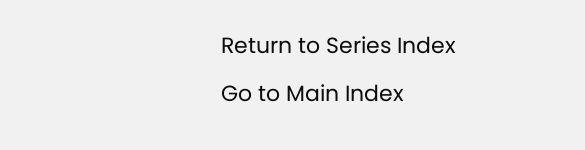Return to Series Index

Go to Main Index